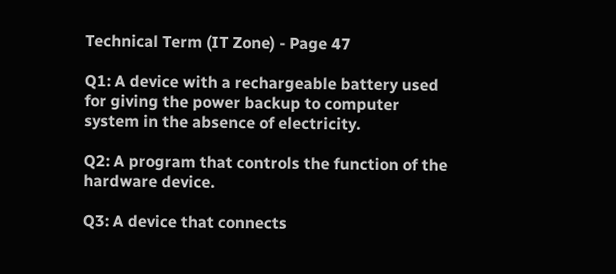Technical Term (IT Zone) - Page 47

Q1: A device with a rechargeable battery used for giving the power backup to computer system in the absence of electricity.

Q2: A program that controls the function of the hardware device.

Q3: A device that connects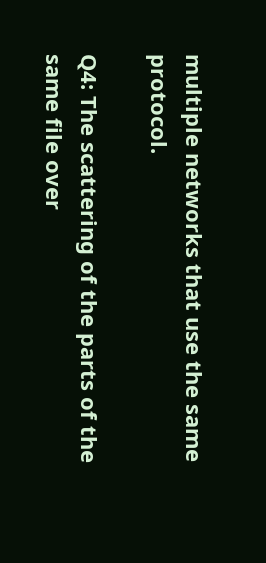multiple networks that use the same protocol.

Q4: The scattering of the parts of the same file over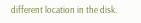different location in the disk.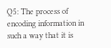Q5: The process of encoding information in such a way that it is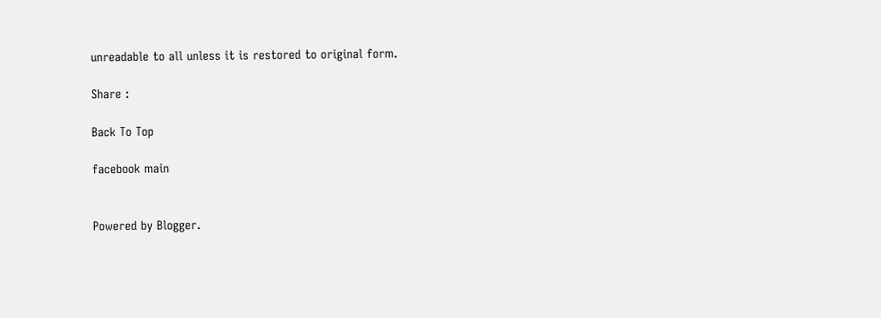unreadable to all unless it is restored to original form.

Share :

Back To Top

facebook main


Powered by Blogger.